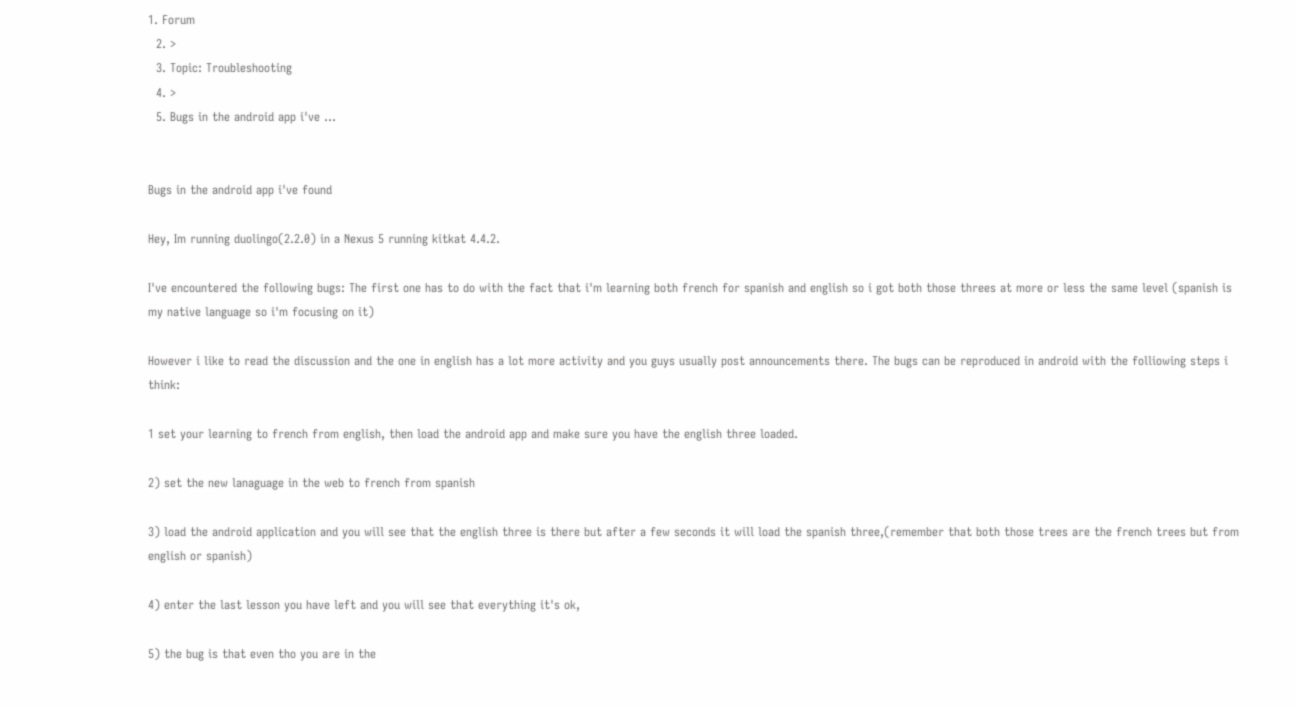1. Forum
  2. >
  3. Topic: Troubleshooting
  4. >
  5. Bugs in the android app i've …


Bugs in the android app i've found

Hey, Im running duolingo(2.2.0) in a Nexus 5 running kitkat 4.4.2.

I've encountered the following bugs: The first one has to do with the fact that i'm learning both french for spanish and english so i got both those threes at more or less the same level (spanish is my native language so i'm focusing on it)

However i like to read the discussion and the one in english has a lot more activity and you guys usually post announcements there. The bugs can be reproduced in android with the folliowing steps i think:

1 set your learning to french from english, then load the android app and make sure you have the english three loaded.

2) set the new lanaguage in the web to french from spanish

3) load the android application and you will see that the english three is there but after a few seconds it will load the spanish three,(remember that both those trees are the french trees but from english or spanish)

4) enter the last lesson you have left and you will see that everything it's ok,

5) the bug is that even tho you are in the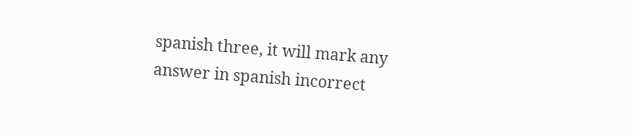spanish three, it will mark any answer in spanish incorrect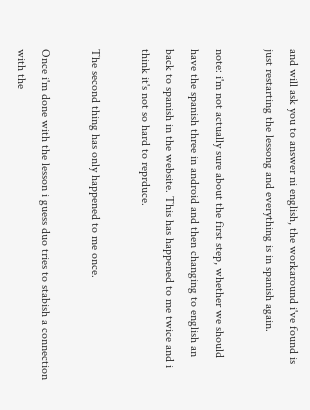and will ask you to answer ni english, the workaround i've found is just restarting the lessong and everything is in spanish again.

note: i'm not actually sure about the first step, whether we should have the spanish three in android and then changing to english an back to spanish in the website. This has happened to me twice and i think it's not so hard to reprduce.

The second thing has only happened to me once.

Once i'm done with the lesson i guess duo tries to stabish a connection with the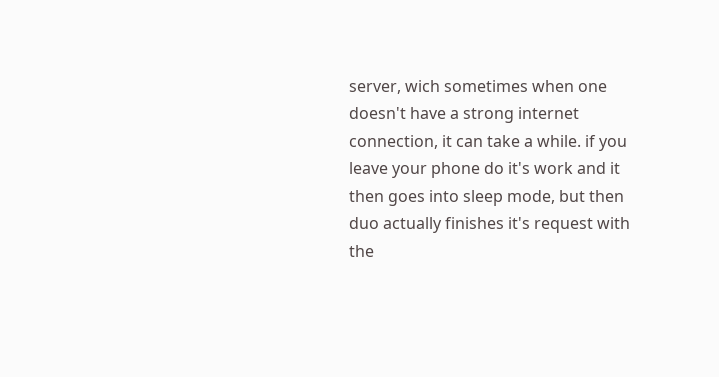server, wich sometimes when one doesn't have a strong internet connection, it can take a while. if you leave your phone do it's work and it then goes into sleep mode, but then duo actually finishes it's request with the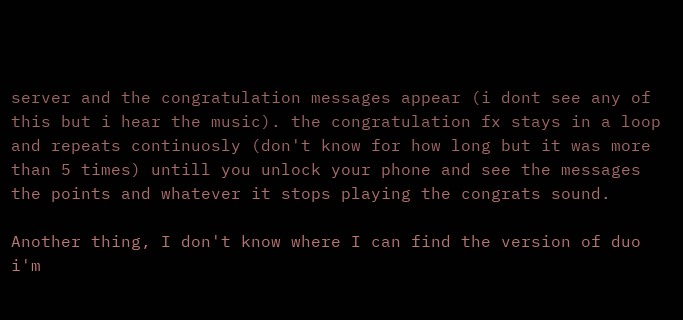server and the congratulation messages appear (i dont see any of this but i hear the music). the congratulation fx stays in a loop and repeats continuosly (don't know for how long but it was more than 5 times) untill you unlock your phone and see the messages the points and whatever it stops playing the congrats sound.

Another thing, I don't know where I can find the version of duo i'm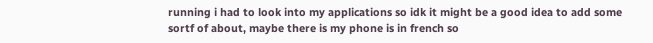running i had to look into my applications so idk it might be a good idea to add some sortf of about, maybe there is my phone is in french so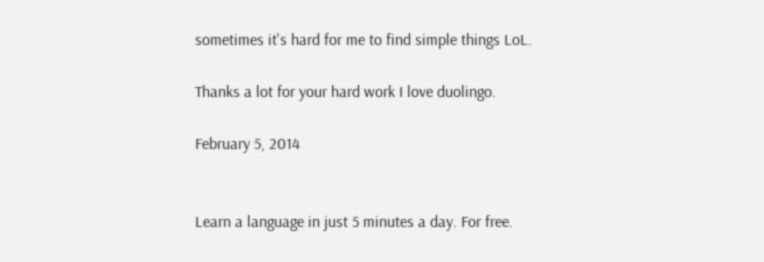sometimes it's hard for me to find simple things LoL.

Thanks a lot for your hard work I love duolingo.

February 5, 2014


Learn a language in just 5 minutes a day. For free.